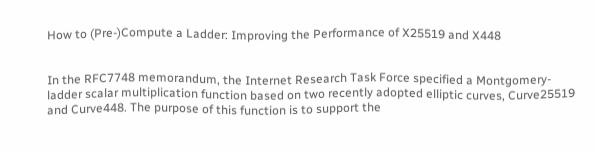How to (Pre-)Compute a Ladder: Improving the Performance of X25519 and X448


In the RFC7748 memorandum, the Internet Research Task Force specified a Montgomery-ladder scalar multiplication function based on two recently adopted elliptic curves, Curve25519 and Curve448. The purpose of this function is to support the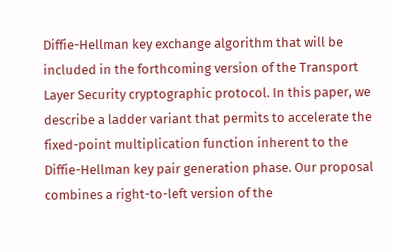Diffie-Hellman key exchange algorithm that will be included in the forthcoming version of the Transport Layer Security cryptographic protocol. In this paper, we describe a ladder variant that permits to accelerate the fixed-point multiplication function inherent to the Diffie-Hellman key pair generation phase. Our proposal combines a right-to-left version of the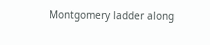Montgomery ladder along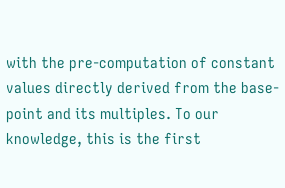with the pre-computation of constant values directly derived from the base-point and its multiples. To our knowledge, this is the first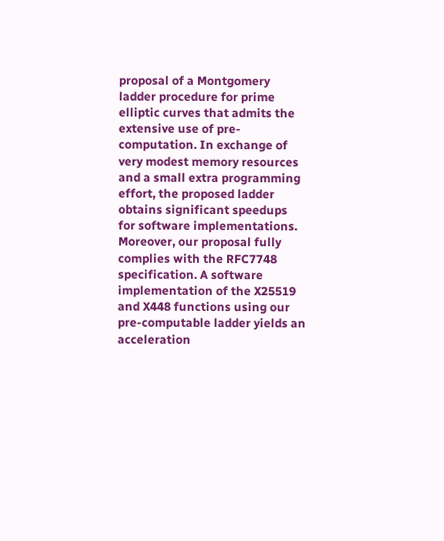proposal of a Montgomery ladder procedure for prime elliptic curves that admits the extensive use of pre-computation. In exchange of very modest memory resources and a small extra programming effort, the proposed ladder obtains significant speedups for software implementations. Moreover, our proposal fully complies with the RFC7748 specification. A software implementation of the X25519 and X448 functions using our pre-computable ladder yields an acceleration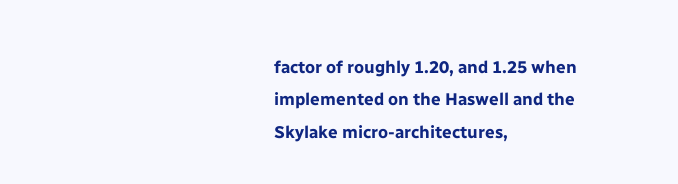factor of roughly 1.20, and 1.25 when implemented on the Haswell and the Skylake micro-architectures,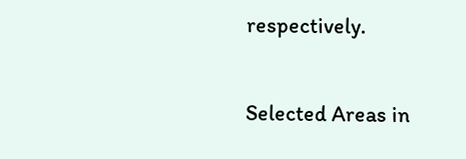respectively.

Selected Areas in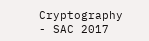Cryptography - SAC 2017